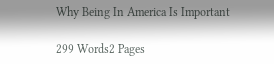Why Being In America Is Important

299 Words2 Pages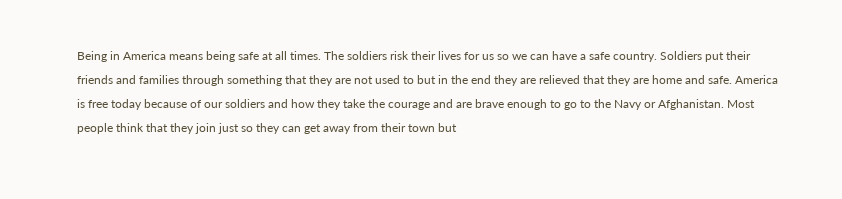Being in America means being safe at all times. The soldiers risk their lives for us so we can have a safe country. Soldiers put their friends and families through something that they are not used to but in the end they are relieved that they are home and safe. America is free today because of our soldiers and how they take the courage and are brave enough to go to the Navy or Afghanistan. Most people think that they join just so they can get away from their town but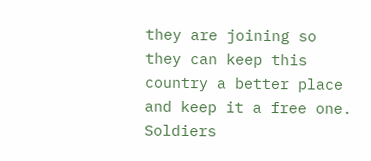they are joining so they can keep this country a better place and keep it a free one. Soldiers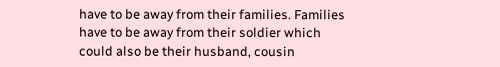have to be away from their families. Families have to be away from their soldier which could also be their husband, cousin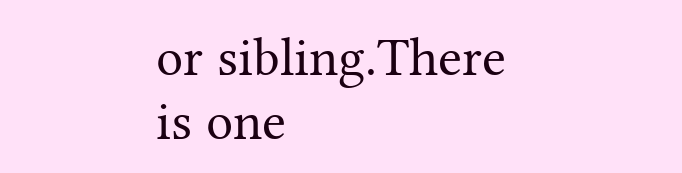or sibling.There is one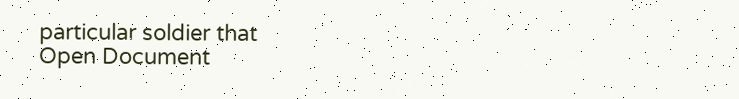particular soldier that
Open Document